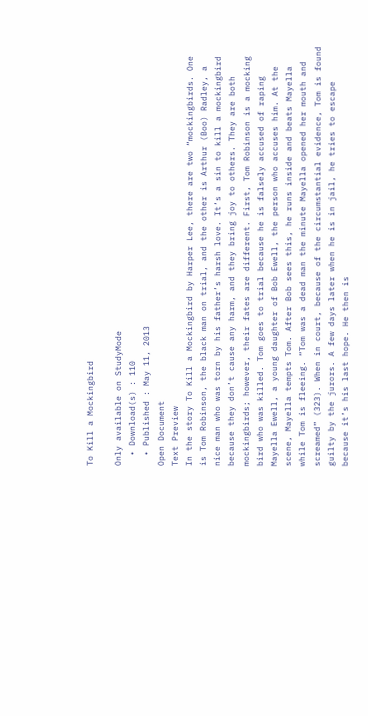To Kill a Mockingbird

Only available on StudyMode
  • Download(s) : 110
  • Published : May 11, 2013
Open Document
Text Preview
In the story To Kill a Mockingbird by Harper Lee, there are two “mockingbirds. One is Tom Robinson, the black man on trial, and the other is Arthur (Boo) Radley, a nice man who was torn by his father’s harsh love. It’s a sin to kill a mockingbird because they don’t cause any harm, and they bring joy to others. They are both mockingbirds; however, their fates are different. First, Tom Robinson is a mocking bird who was killed. Tom goes to trial because he is falsely accused of raping Mayella Ewell, a young daughter of Bob Ewell, the person who accuses him. At the scene, Mayella tempts Tom. After Bob sees this, he runs inside and beats Mayella while Tom is fleeing. “Tom was a dead man the minute Mayella opened her mouth and screamed” (323). When in court, because of the circumstantial evidence, Tom is found guilty by the jurors. A few days later when he is in jail, he tries to escape because it’s his last hope. He then is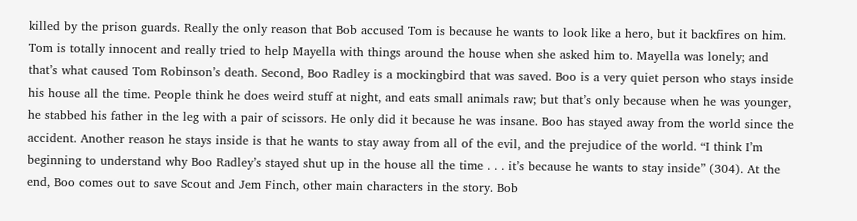killed by the prison guards. Really the only reason that Bob accused Tom is because he wants to look like a hero, but it backfires on him. Tom is totally innocent and really tried to help Mayella with things around the house when she asked him to. Mayella was lonely; and that’s what caused Tom Robinson’s death. Second, Boo Radley is a mockingbird that was saved. Boo is a very quiet person who stays inside his house all the time. People think he does weird stuff at night, and eats small animals raw; but that’s only because when he was younger, he stabbed his father in the leg with a pair of scissors. He only did it because he was insane. Boo has stayed away from the world since the accident. Another reason he stays inside is that he wants to stay away from all of the evil, and the prejudice of the world. “I think I’m beginning to understand why Boo Radley’s stayed shut up in the house all the time . . . it’s because he wants to stay inside” (304). At the end, Boo comes out to save Scout and Jem Finch, other main characters in the story. Bob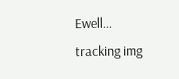Ewell...
tracking img